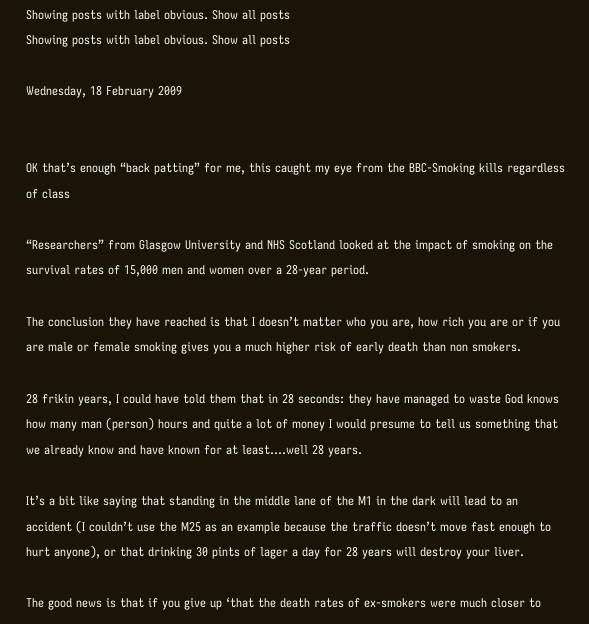Showing posts with label obvious. Show all posts
Showing posts with label obvious. Show all posts

Wednesday, 18 February 2009


OK that’s enough “back patting” for me, this caught my eye from the BBC-Smoking kills regardless of class

“Researchers” from Glasgow University and NHS Scotland looked at the impact of smoking on the survival rates of 15,000 men and women over a 28-year period.

The conclusion they have reached is that I doesn’t matter who you are, how rich you are or if you are male or female smoking gives you a much higher risk of early death than non smokers.

28 frikin years, I could have told them that in 28 seconds: they have managed to waste God knows how many man (person) hours and quite a lot of money I would presume to tell us something that we already know and have known for at least….well 28 years.

It’s a bit like saying that standing in the middle lane of the M1 in the dark will lead to an accident (I couldn’t use the M25 as an example because the traffic doesn’t move fast enough to hurt anyone), or that drinking 30 pints of lager a day for 28 years will destroy your liver.

The good news is that if you give up ‘that the death rates of ex-smokers were much closer to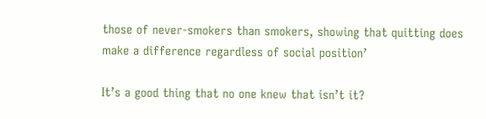those of never-smokers than smokers, showing that quitting does make a difference regardless of social position’

It’s a good thing that no one knew that isn’t it?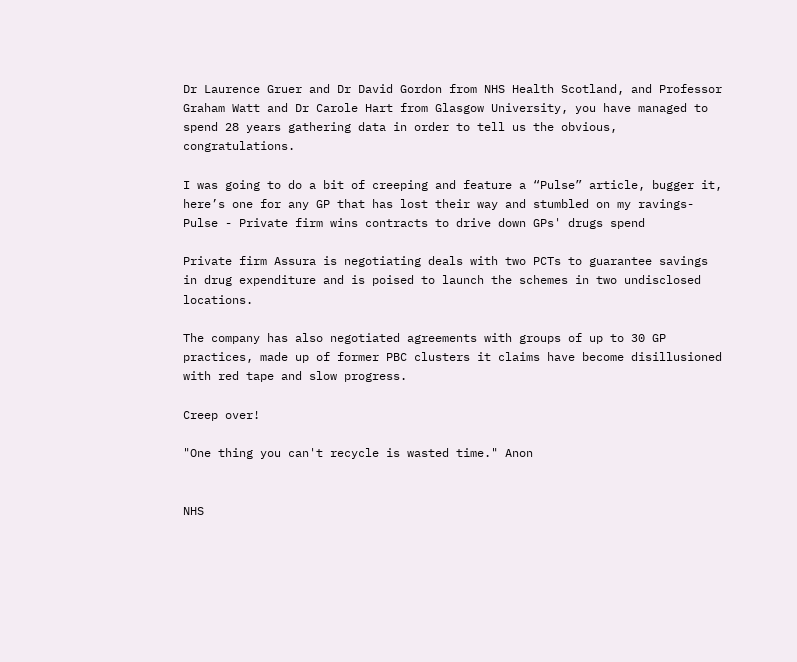Dr Laurence Gruer and Dr David Gordon from NHS Health Scotland, and Professor Graham Watt and Dr Carole Hart from Glasgow University, you have managed to spend 28 years gathering data in order to tell us the obvious, congratulations.

I was going to do a bit of creeping and feature a “Pulse” article, bugger it, here’s one for any GP that has lost their way and stumbled on my ravings-Pulse - Private firm wins contracts to drive down GPs' drugs spend

Private firm Assura is negotiating deals with two PCTs to guarantee savings in drug expenditure and is poised to launch the schemes in two undisclosed locations.

The company has also negotiated agreements with groups of up to 30 GP practices, made up of former PBC clusters it claims have become disillusioned with red tape and slow progress.

Creep over!

"One thing you can't recycle is wasted time." Anon


NHS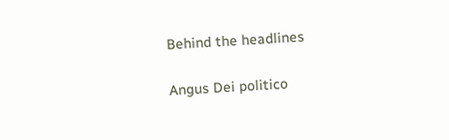Behind the headlines

Angus Dei politico